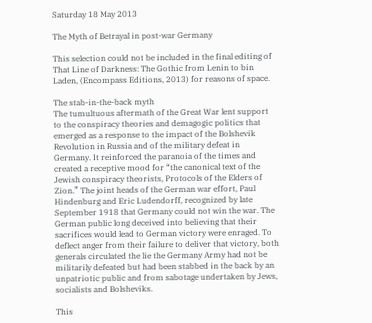Saturday 18 May 2013

The Myth of Betrayal in post-war Germany

This selection could not be included in the final editing of  That Line of Darkness: The Gothic from Lenin to bin Laden, (Encompass Editions, 2013) for reasons of space.

The stab-in-the-back myth
The tumultuous aftermath of the Great War lent support to the conspiracy theories and demagogic politics that emerged as a response to the impact of the Bolshevik Revolution in Russia and of the military defeat in Germany. It reinforced the paranoia of the times and created a receptive mood for “the canonical text of the Jewish conspiracy theorists, Protocols of the Elders of Zion.” The joint heads of the German war effort, Paul Hindenburg and Eric Ludendorff, recognized by late September 1918 that Germany could not win the war. The German public long deceived into believing that their sacrifices would lead to German victory were enraged. To deflect anger from their failure to deliver that victory, both generals circulated the lie the Germany Army had not be militarily defeated but had been stabbed in the back by an unpatriotic public and from sabotage undertaken by Jews, socialists and Bolsheviks.

This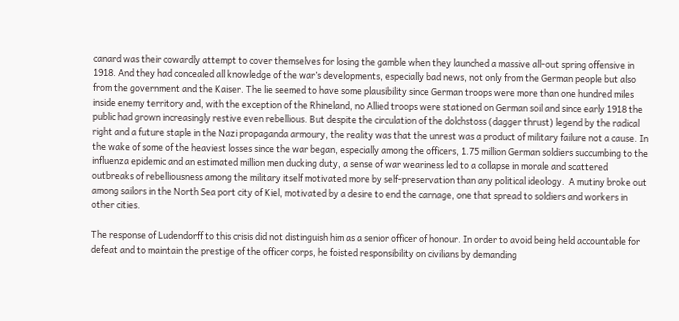canard was their cowardly attempt to cover themselves for losing the gamble when they launched a massive all-out spring offensive in 1918. And they had concealed all knowledge of the war’s developments, especially bad news, not only from the German people but also from the government and the Kaiser. The lie seemed to have some plausibility since German troops were more than one hundred miles inside enemy territory and, with the exception of the Rhineland, no Allied troops were stationed on German soil and since early 1918 the public had grown increasingly restive even rebellious. But despite the circulation of the dolchstoss (dagger thrust) legend by the radical right and a future staple in the Nazi propaganda armoury, the reality was that the unrest was a product of military failure not a cause. In the wake of some of the heaviest losses since the war began, especially among the officers, 1.75 million German soldiers succumbing to the influenza epidemic and an estimated million men ducking duty, a sense of war weariness led to a collapse in morale and scattered outbreaks of rebelliousness among the military itself motivated more by self-preservation than any political ideology.  A mutiny broke out among sailors in the North Sea port city of Kiel, motivated by a desire to end the carnage, one that spread to soldiers and workers in other cities.

The response of Ludendorff to this crisis did not distinguish him as a senior officer of honour. In order to avoid being held accountable for defeat and to maintain the prestige of the officer corps, he foisted responsibility on civilians by demanding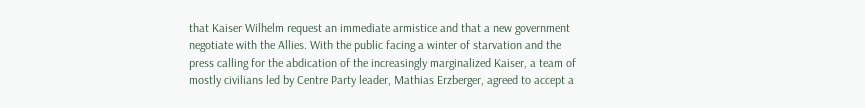that Kaiser Wilhelm request an immediate armistice and that a new government negotiate with the Allies. With the public facing a winter of starvation and the press calling for the abdication of the increasingly marginalized Kaiser, a team of mostly civilians led by Centre Party leader, Mathias Erzberger, agreed to accept a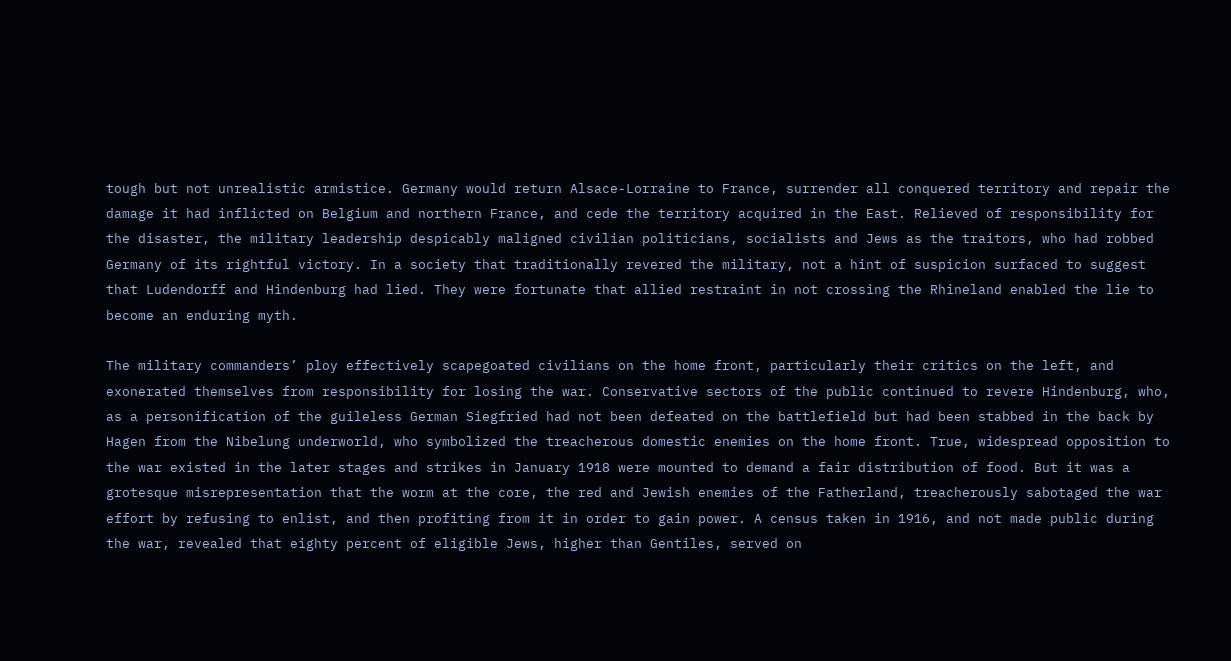tough but not unrealistic armistice. Germany would return Alsace-Lorraine to France, surrender all conquered territory and repair the damage it had inflicted on Belgium and northern France, and cede the territory acquired in the East. Relieved of responsibility for the disaster, the military leadership despicably maligned civilian politicians, socialists and Jews as the traitors, who had robbed Germany of its rightful victory. In a society that traditionally revered the military, not a hint of suspicion surfaced to suggest that Ludendorff and Hindenburg had lied. They were fortunate that allied restraint in not crossing the Rhineland enabled the lie to become an enduring myth.

The military commanders’ ploy effectively scapegoated civilians on the home front, particularly their critics on the left, and exonerated themselves from responsibility for losing the war. Conservative sectors of the public continued to revere Hindenburg, who, as a personification of the guileless German Siegfried had not been defeated on the battlefield but had been stabbed in the back by Hagen from the Nibelung underworld, who symbolized the treacherous domestic enemies on the home front. True, widespread opposition to the war existed in the later stages and strikes in January 1918 were mounted to demand a fair distribution of food. But it was a grotesque misrepresentation that the worm at the core, the red and Jewish enemies of the Fatherland, treacherously sabotaged the war effort by refusing to enlist, and then profiting from it in order to gain power. A census taken in 1916, and not made public during the war, revealed that eighty percent of eligible Jews, higher than Gentiles, served on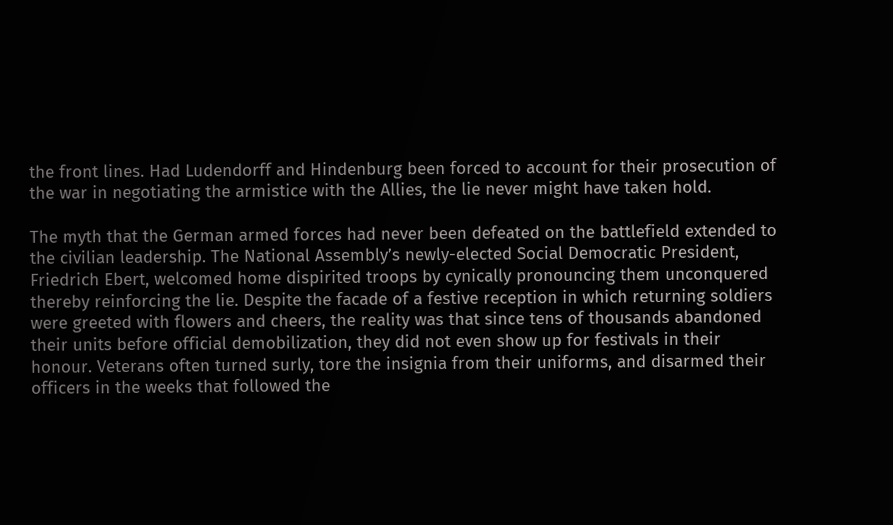the front lines. Had Ludendorff and Hindenburg been forced to account for their prosecution of the war in negotiating the armistice with the Allies, the lie never might have taken hold.

The myth that the German armed forces had never been defeated on the battlefield extended to the civilian leadership. The National Assembly’s newly-elected Social Democratic President, Friedrich Ebert, welcomed home dispirited troops by cynically pronouncing them unconquered thereby reinforcing the lie. Despite the facade of a festive reception in which returning soldiers were greeted with flowers and cheers, the reality was that since tens of thousands abandoned their units before official demobilization, they did not even show up for festivals in their honour. Veterans often turned surly, tore the insignia from their uniforms, and disarmed their officers in the weeks that followed the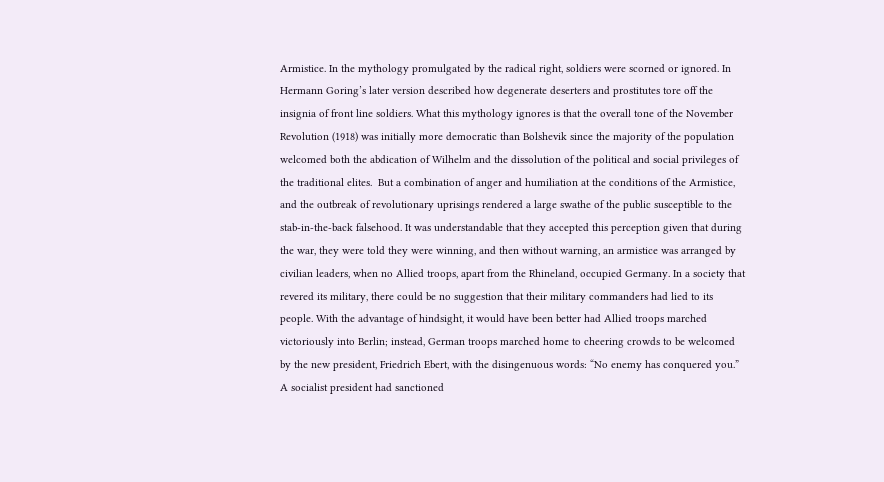Armistice. In the mythology promulgated by the radical right, soldiers were scorned or ignored. In Hermann Goring’s later version described how degenerate deserters and prostitutes tore off the insignia of front line soldiers. What this mythology ignores is that the overall tone of the November Revolution (1918) was initially more democratic than Bolshevik since the majority of the population welcomed both the abdication of Wilhelm and the dissolution of the political and social privileges of the traditional elites.  But a combination of anger and humiliation at the conditions of the Armistice, and the outbreak of revolutionary uprisings rendered a large swathe of the public susceptible to the stab-in-the-back falsehood. It was understandable that they accepted this perception given that during the war, they were told they were winning, and then without warning, an armistice was arranged by civilian leaders, when no Allied troops, apart from the Rhineland, occupied Germany. In a society that revered its military, there could be no suggestion that their military commanders had lied to its people. With the advantage of hindsight, it would have been better had Allied troops marched victoriously into Berlin; instead, German troops marched home to cheering crowds to be welcomed by the new president, Friedrich Ebert, with the disingenuous words: “No enemy has conquered you.” A socialist president had sanctioned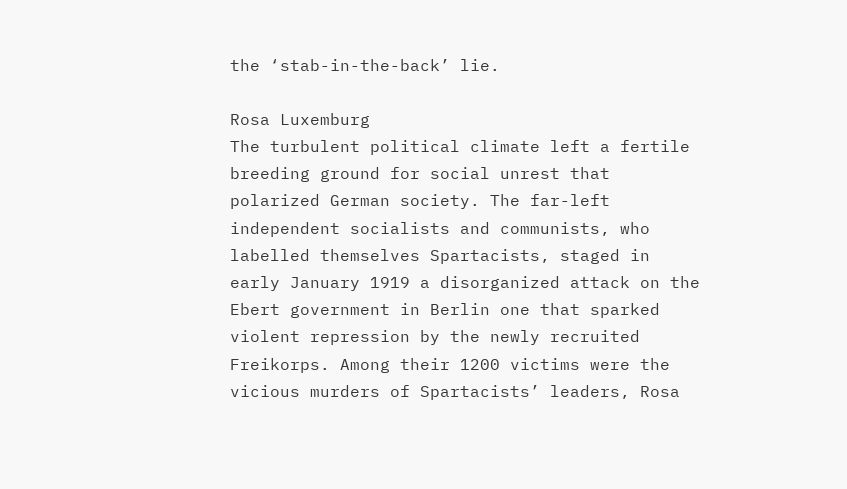the ‘stab-in-the-back’ lie.

Rosa Luxemburg
The turbulent political climate left a fertile breeding ground for social unrest that polarized German society. The far-left independent socialists and communists, who labelled themselves Spartacists, staged in early January 1919 a disorganized attack on the Ebert government in Berlin one that sparked violent repression by the newly recruited Freikorps. Among their 1200 victims were the vicious murders of Spartacists’ leaders, Rosa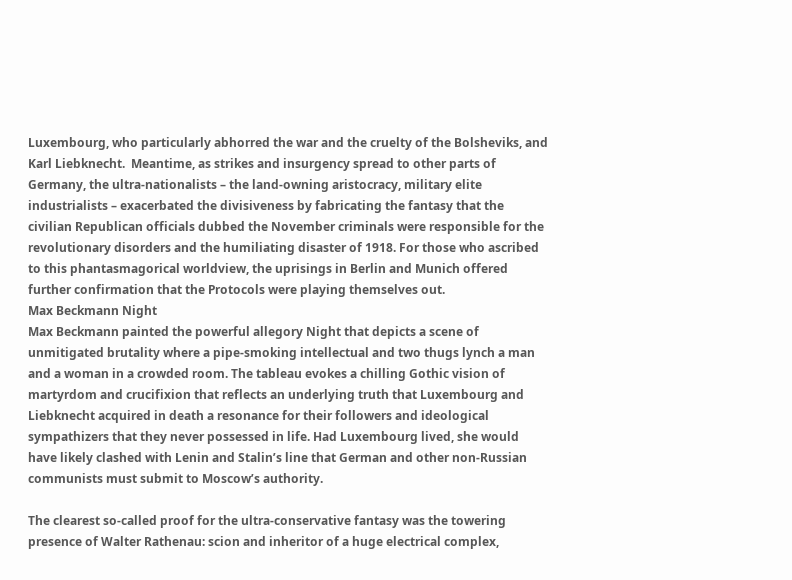Luxembourg, who particularly abhorred the war and the cruelty of the Bolsheviks, and Karl Liebknecht.  Meantime, as strikes and insurgency spread to other parts of Germany, the ultra-nationalists – the land-owning aristocracy, military elite industrialists – exacerbated the divisiveness by fabricating the fantasy that the civilian Republican officials dubbed the November criminals were responsible for the revolutionary disorders and the humiliating disaster of 1918. For those who ascribed to this phantasmagorical worldview, the uprisings in Berlin and Munich offered further confirmation that the Protocols were playing themselves out.
Max Beckmann Night
Max Beckmann painted the powerful allegory Night that depicts a scene of unmitigated brutality where a pipe-smoking intellectual and two thugs lynch a man and a woman in a crowded room. The tableau evokes a chilling Gothic vision of martyrdom and crucifixion that reflects an underlying truth that Luxembourg and Liebknecht acquired in death a resonance for their followers and ideological sympathizers that they never possessed in life. Had Luxembourg lived, she would have likely clashed with Lenin and Stalin’s line that German and other non-Russian communists must submit to Moscow’s authority.

The clearest so-called proof for the ultra-conservative fantasy was the towering presence of Walter Rathenau: scion and inheritor of a huge electrical complex,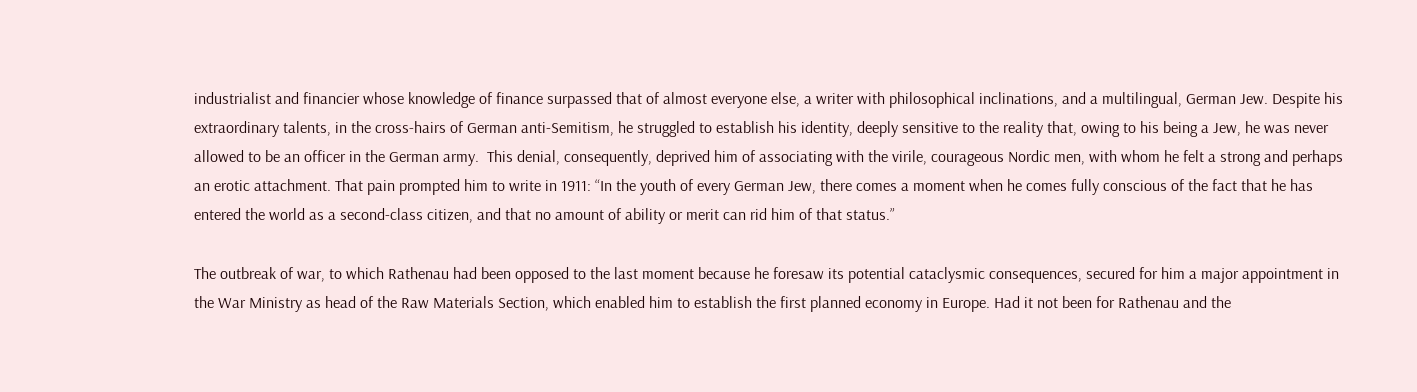industrialist and financier whose knowledge of finance surpassed that of almost everyone else, a writer with philosophical inclinations, and a multilingual, German Jew. Despite his extraordinary talents, in the cross-hairs of German anti-Semitism, he struggled to establish his identity, deeply sensitive to the reality that, owing to his being a Jew, he was never allowed to be an officer in the German army.  This denial, consequently, deprived him of associating with the virile, courageous Nordic men, with whom he felt a strong and perhaps an erotic attachment. That pain prompted him to write in 1911: “In the youth of every German Jew, there comes a moment when he comes fully conscious of the fact that he has entered the world as a second-class citizen, and that no amount of ability or merit can rid him of that status.”

The outbreak of war, to which Rathenau had been opposed to the last moment because he foresaw its potential cataclysmic consequences, secured for him a major appointment in the War Ministry as head of the Raw Materials Section, which enabled him to establish the first planned economy in Europe. Had it not been for Rathenau and the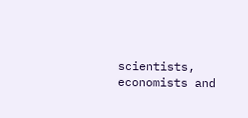scientists, economists and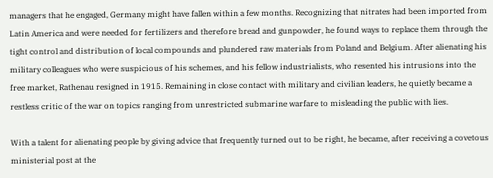managers that he engaged, Germany might have fallen within a few months. Recognizing that nitrates had been imported from Latin America and were needed for fertilizers and therefore bread and gunpowder, he found ways to replace them through the tight control and distribution of local compounds and plundered raw materials from Poland and Belgium. After alienating his military colleagues who were suspicious of his schemes, and his fellow industrialists, who resented his intrusions into the free market, Rathenau resigned in 1915. Remaining in close contact with military and civilian leaders, he quietly became a restless critic of the war on topics ranging from unrestricted submarine warfare to misleading the public with lies.

With a talent for alienating people by giving advice that frequently turned out to be right, he became, after receiving a covetous ministerial post at the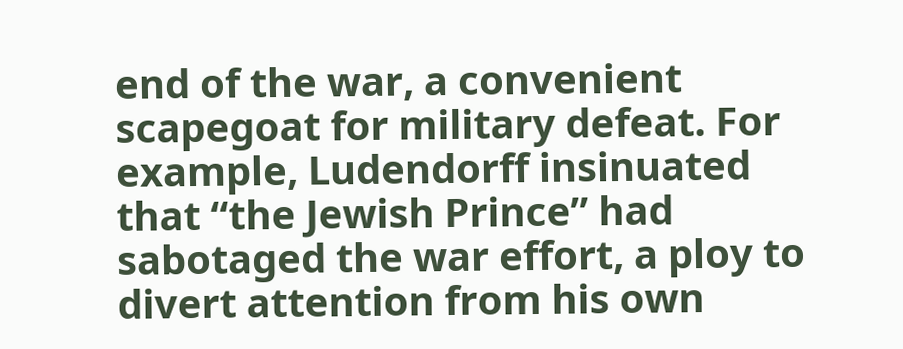end of the war, a convenient scapegoat for military defeat. For example, Ludendorff insinuated that “the Jewish Prince” had sabotaged the war effort, a ploy to divert attention from his own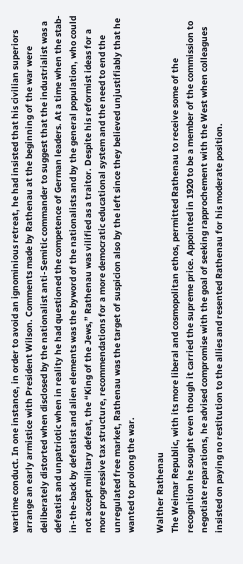wartime conduct. In one instance, in order to avoid an ignominious retreat, he had insisted that his civilian superiors arrange an early armistice with President Wilson. Comments made by Rathenau at the beginning of the war were deliberately distorted when disclosed by the nationalist anti-Semitic commander to suggest that the industrialist was a defeatist and unpatriotic when in reality he had questioned the competence of German leaders. At a time when the stab-in-the-back by defeatist and alien elements was the byword of the nationalists and by the general population, who could not accept military defeat, the “King of the Jews,” Rathenau was vilified as a traitor. Despite his reformist ideas for a more progressive tax structure, recommendations for a more democratic educational system and the need to end the unregulated free market, Rathenau was the target of suspicion also by the left since they believed unjustifiably that he wanted to prolong the war.

Walther Rathenau
The Weimar Republic, with its more liberal and cosmopolitan ethos, permitted Rathenau to receive some of the recognition he sought even though it carried the supreme price. Appointed in 1920 to be a member of the commission to negotiate reparations, he advised compromise with the goal of seeking rapprochement with the West when colleagues insisted on paying no restitution to the allies and resented Rathenau for his moderate position.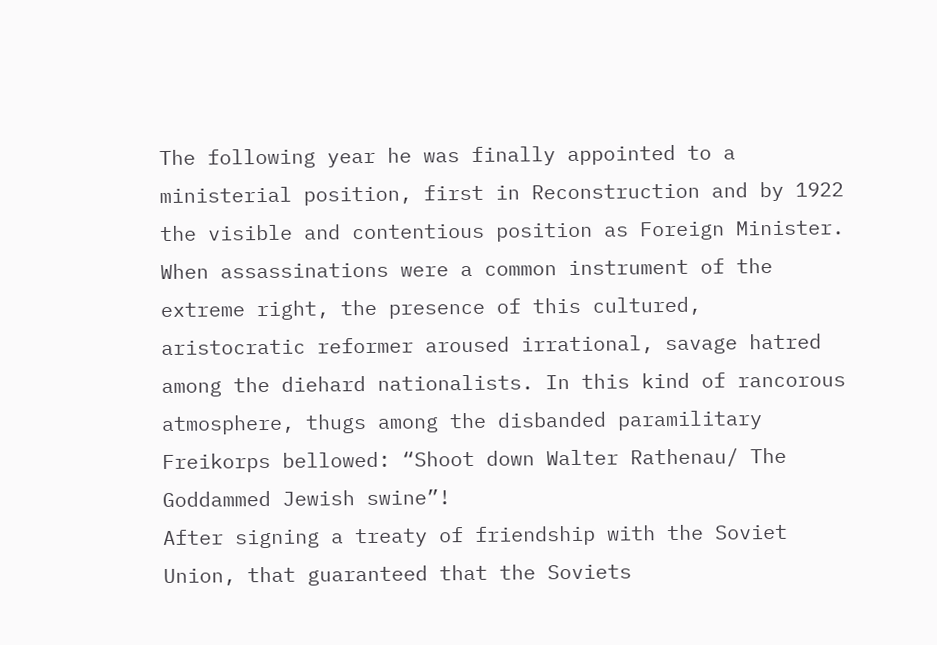The following year he was finally appointed to a ministerial position, first in Reconstruction and by 1922 the visible and contentious position as Foreign Minister. When assassinations were a common instrument of the extreme right, the presence of this cultured, aristocratic reformer aroused irrational, savage hatred among the diehard nationalists. In this kind of rancorous atmosphere, thugs among the disbanded paramilitary Freikorps bellowed: “Shoot down Walter Rathenau/ The Goddammed Jewish swine”!
After signing a treaty of friendship with the Soviet Union, that guaranteed that the Soviets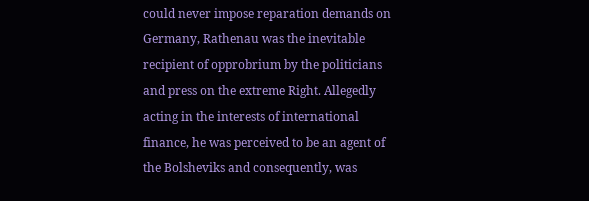could never impose reparation demands on Germany, Rathenau was the inevitable recipient of opprobrium by the politicians and press on the extreme Right. Allegedly acting in the interests of international finance, he was perceived to be an agent of the Bolsheviks and consequently, was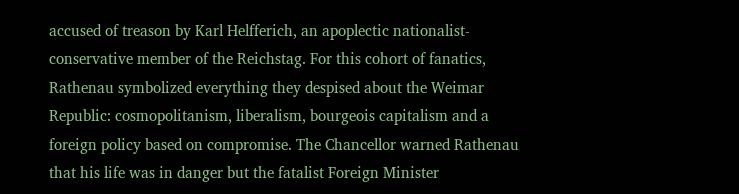accused of treason by Karl Helfferich, an apoplectic nationalist-conservative member of the Reichstag. For this cohort of fanatics, Rathenau symbolized everything they despised about the Weimar Republic: cosmopolitanism, liberalism, bourgeois capitalism and a foreign policy based on compromise. The Chancellor warned Rathenau that his life was in danger but the fatalist Foreign Minister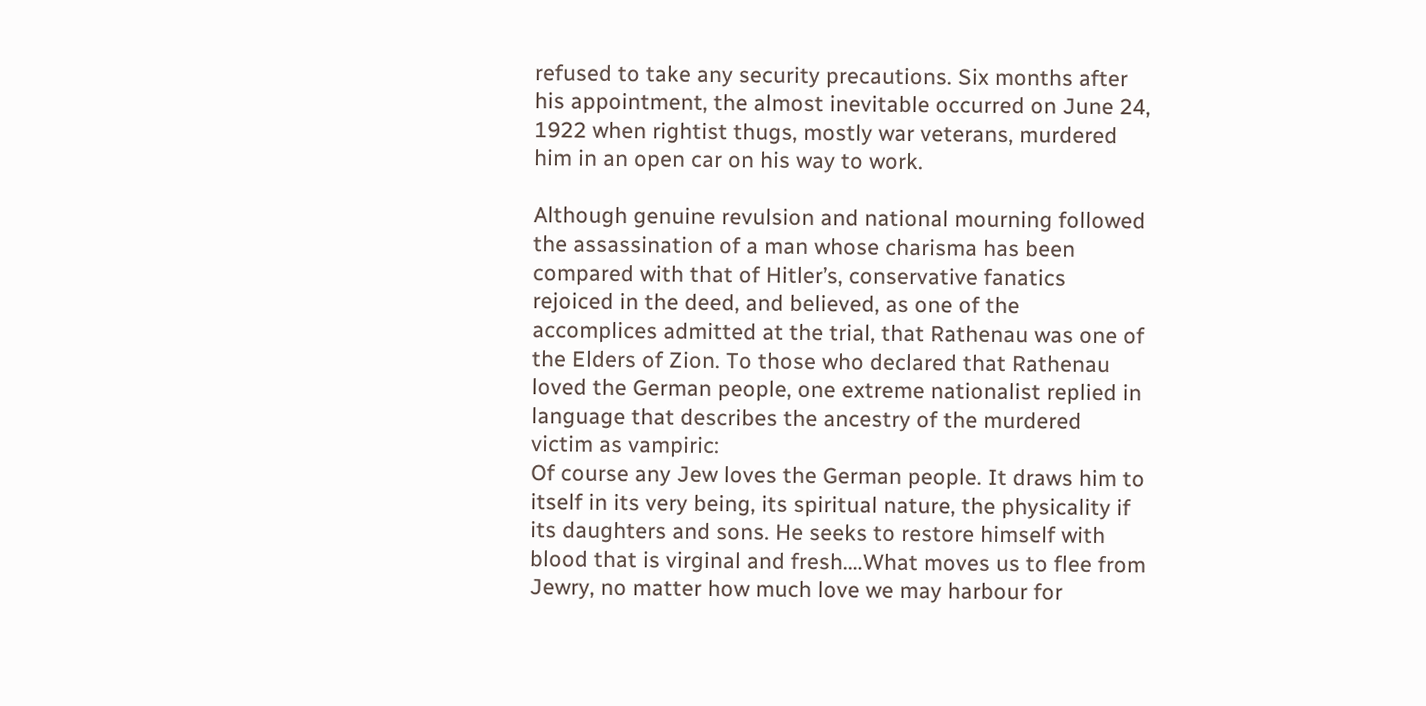refused to take any security precautions. Six months after his appointment, the almost inevitable occurred on June 24, 1922 when rightist thugs, mostly war veterans, murdered him in an open car on his way to work.

Although genuine revulsion and national mourning followed the assassination of a man whose charisma has been compared with that of Hitler’s, conservative fanatics rejoiced in the deed, and believed, as one of the accomplices admitted at the trial, that Rathenau was one of the Elders of Zion. To those who declared that Rathenau loved the German people, one extreme nationalist replied in language that describes the ancestry of the murdered victim as vampiric:
Of course any Jew loves the German people. It draws him to itself in its very being, its spiritual nature, the physicality if its daughters and sons. He seeks to restore himself with blood that is virginal and fresh.…What moves us to flee from Jewry, no matter how much love we may harbour for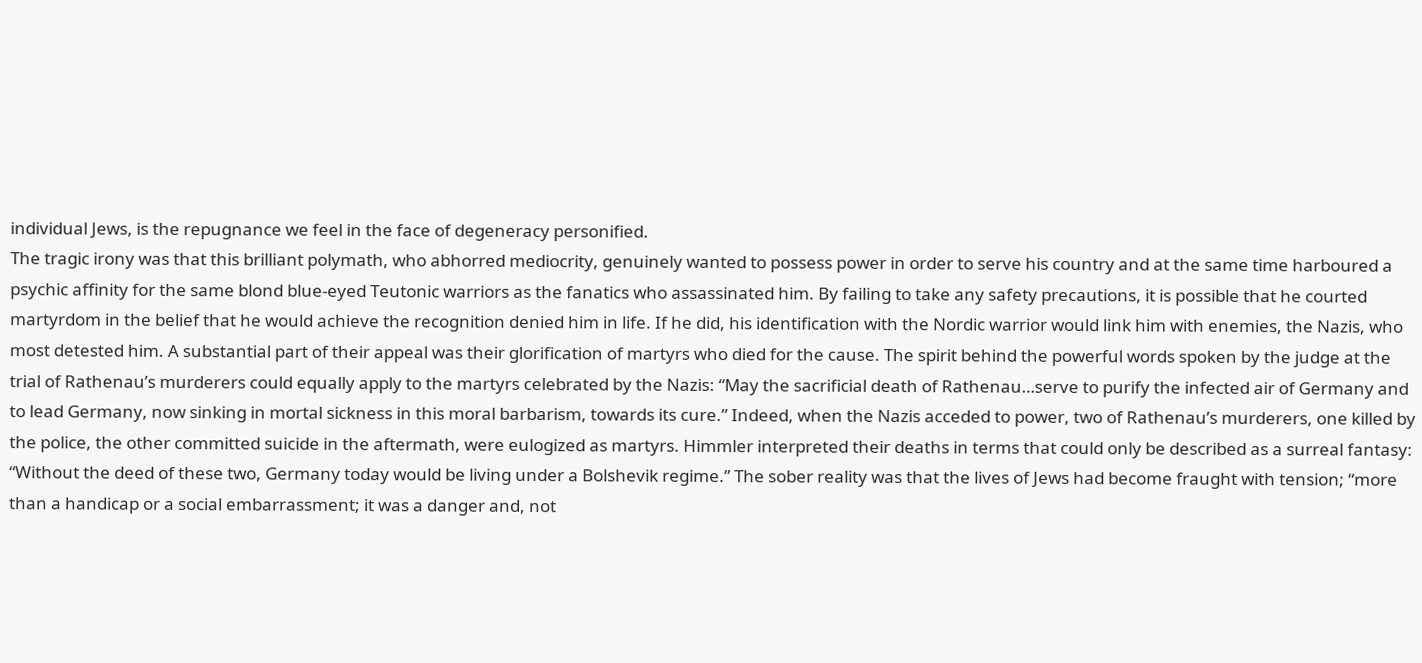individual Jews, is the repugnance we feel in the face of degeneracy personified.
The tragic irony was that this brilliant polymath, who abhorred mediocrity, genuinely wanted to possess power in order to serve his country and at the same time harboured a psychic affinity for the same blond blue-eyed Teutonic warriors as the fanatics who assassinated him. By failing to take any safety precautions, it is possible that he courted martyrdom in the belief that he would achieve the recognition denied him in life. If he did, his identification with the Nordic warrior would link him with enemies, the Nazis, who most detested him. A substantial part of their appeal was their glorification of martyrs who died for the cause. The spirit behind the powerful words spoken by the judge at the trial of Rathenau’s murderers could equally apply to the martyrs celebrated by the Nazis: “May the sacrificial death of Rathenau…serve to purify the infected air of Germany and to lead Germany, now sinking in mortal sickness in this moral barbarism, towards its cure.” Indeed, when the Nazis acceded to power, two of Rathenau’s murderers, one killed by the police, the other committed suicide in the aftermath, were eulogized as martyrs. Himmler interpreted their deaths in terms that could only be described as a surreal fantasy: “Without the deed of these two, Germany today would be living under a Bolshevik regime.” The sober reality was that the lives of Jews had become fraught with tension; “more than a handicap or a social embarrassment; it was a danger and, not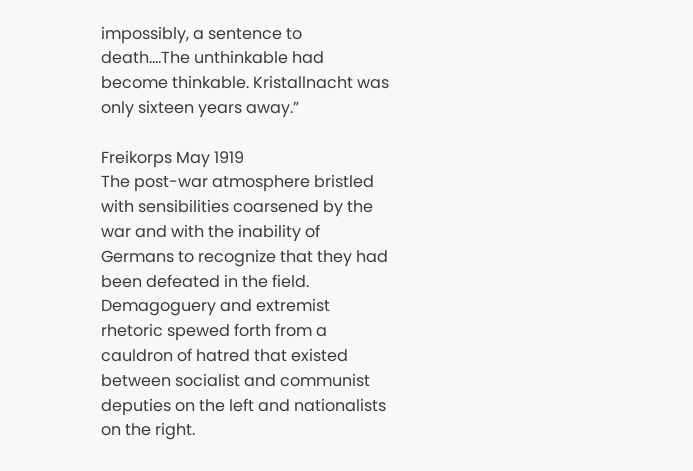impossibly, a sentence to death.…The unthinkable had become thinkable. Kristallnacht was only sixteen years away.”

Freikorps May 1919
The post-war atmosphere bristled with sensibilities coarsened by the war and with the inability of Germans to recognize that they had been defeated in the field. Demagoguery and extremist rhetoric spewed forth from a cauldron of hatred that existed between socialist and communist deputies on the left and nationalists on the right.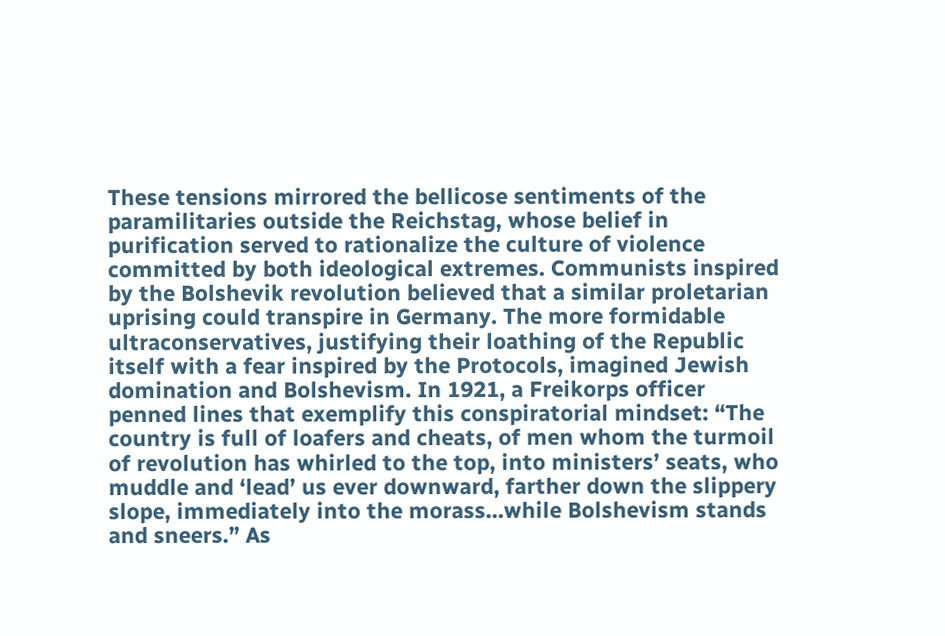These tensions mirrored the bellicose sentiments of the paramilitaries outside the Reichstag, whose belief in purification served to rationalize the culture of violence committed by both ideological extremes. Communists inspired by the Bolshevik revolution believed that a similar proletarian uprising could transpire in Germany. The more formidable ultraconservatives, justifying their loathing of the Republic itself with a fear inspired by the Protocols, imagined Jewish domination and Bolshevism. In 1921, a Freikorps officer penned lines that exemplify this conspiratorial mindset: “The country is full of loafers and cheats, of men whom the turmoil of revolution has whirled to the top, into ministers’ seats, who muddle and ‘lead’ us ever downward, farther down the slippery slope, immediately into the morass…while Bolshevism stands and sneers.” As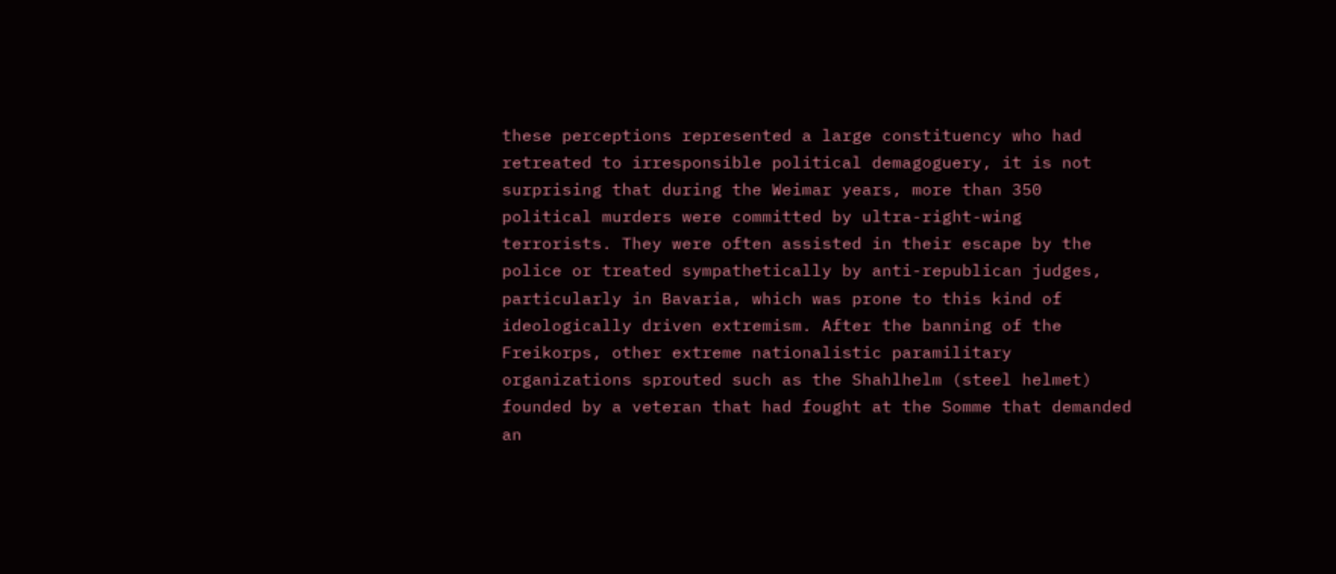these perceptions represented a large constituency who had retreated to irresponsible political demagoguery, it is not surprising that during the Weimar years, more than 350 political murders were committed by ultra-right-wing terrorists. They were often assisted in their escape by the police or treated sympathetically by anti-republican judges, particularly in Bavaria, which was prone to this kind of ideologically driven extremism. After the banning of the Freikorps, other extreme nationalistic paramilitary organizations sprouted such as the Shahlhelm (steel helmet) founded by a veteran that had fought at the Somme that demanded an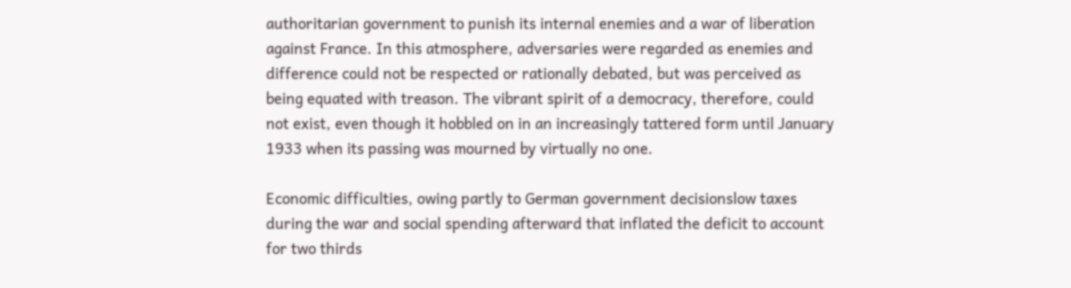authoritarian government to punish its internal enemies and a war of liberation against France. In this atmosphere, adversaries were regarded as enemies and difference could not be respected or rationally debated, but was perceived as being equated with treason. The vibrant spirit of a democracy, therefore, could not exist, even though it hobbled on in an increasingly tattered form until January 1933 when its passing was mourned by virtually no one.

Economic difficulties, owing partly to German government decisionslow taxes during the war and social spending afterward that inflated the deficit to account for two thirds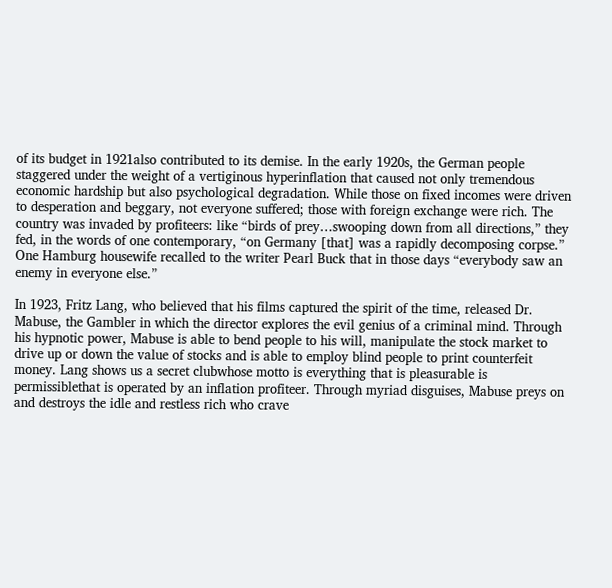of its budget in 1921also contributed to its demise. In the early 1920s, the German people staggered under the weight of a vertiginous hyperinflation that caused not only tremendous economic hardship but also psychological degradation. While those on fixed incomes were driven to desperation and beggary, not everyone suffered; those with foreign exchange were rich. The country was invaded by profiteers: like “birds of prey…swooping down from all directions,” they fed, in the words of one contemporary, “on Germany [that] was a rapidly decomposing corpse.” One Hamburg housewife recalled to the writer Pearl Buck that in those days “everybody saw an enemy in everyone else.”

In 1923, Fritz Lang, who believed that his films captured the spirit of the time, released Dr. Mabuse, the Gambler in which the director explores the evil genius of a criminal mind. Through his hypnotic power, Mabuse is able to bend people to his will, manipulate the stock market to drive up or down the value of stocks and is able to employ blind people to print counterfeit money. Lang shows us a secret clubwhose motto is everything that is pleasurable is permissiblethat is operated by an inflation profiteer. Through myriad disguises, Mabuse preys on and destroys the idle and restless rich who crave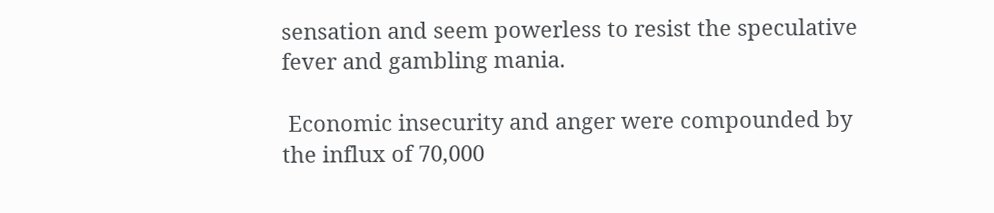sensation and seem powerless to resist the speculative fever and gambling mania.

 Economic insecurity and anger were compounded by the influx of 70,000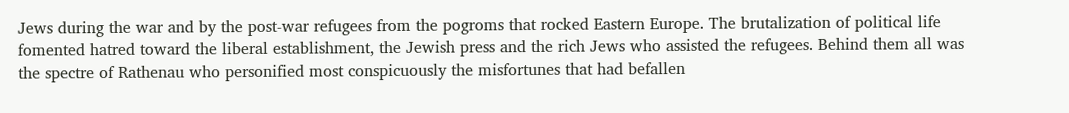Jews during the war and by the post-war refugees from the pogroms that rocked Eastern Europe. The brutalization of political life fomented hatred toward the liberal establishment, the Jewish press and the rich Jews who assisted the refugees. Behind them all was the spectre of Rathenau who personified most conspicuously the misfortunes that had befallen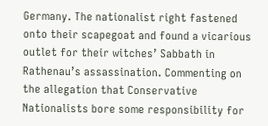Germany. The nationalist right fastened onto their scapegoat and found a vicarious outlet for their witches’ Sabbath in Rathenau’s assassination. Commenting on the allegation that Conservative Nationalists bore some responsibility for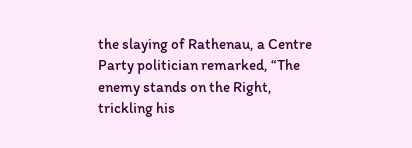the slaying of Rathenau, a Centre Party politician remarked, “The enemy stands on the Right, trickling his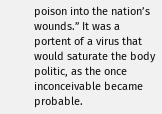poison into the nation’s wounds.” It was a portent of a virus that would saturate the body politic, as the once inconceivable became probable.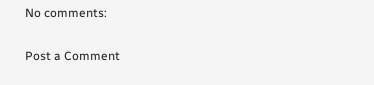No comments:

Post a Comment